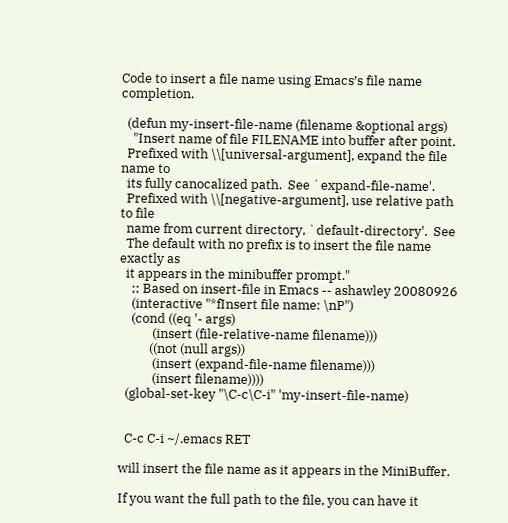Code to insert a file name using Emacs’s file name completion.

  (defun my-insert-file-name (filename &optional args)
    "Insert name of file FILENAME into buffer after point.
  Prefixed with \\[universal-argument], expand the file name to
  its fully canocalized path.  See `expand-file-name'.
  Prefixed with \\[negative-argument], use relative path to file
  name from current directory, `default-directory'.  See
  The default with no prefix is to insert the file name exactly as
  it appears in the minibuffer prompt."
    ;; Based on insert-file in Emacs -- ashawley 20080926
    (interactive "*fInsert file name: \nP")
    (cond ((eq '- args)
           (insert (file-relative-name filename)))
          ((not (null args))
           (insert (expand-file-name filename)))
           (insert filename))))
  (global-set-key "\C-c\C-i" 'my-insert-file-name)


  C-c C-i ~/.emacs RET

will insert the file name as it appears in the MiniBuffer.

If you want the full path to the file, you can have it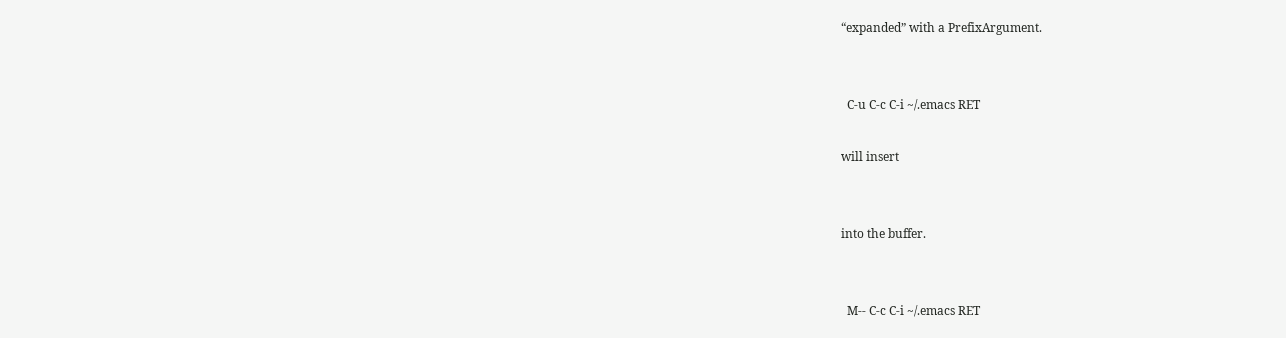“expanded” with a PrefixArgument.


  C-u C-c C-i ~/.emacs RET

will insert


into the buffer.


  M-- C-c C-i ~/.emacs RET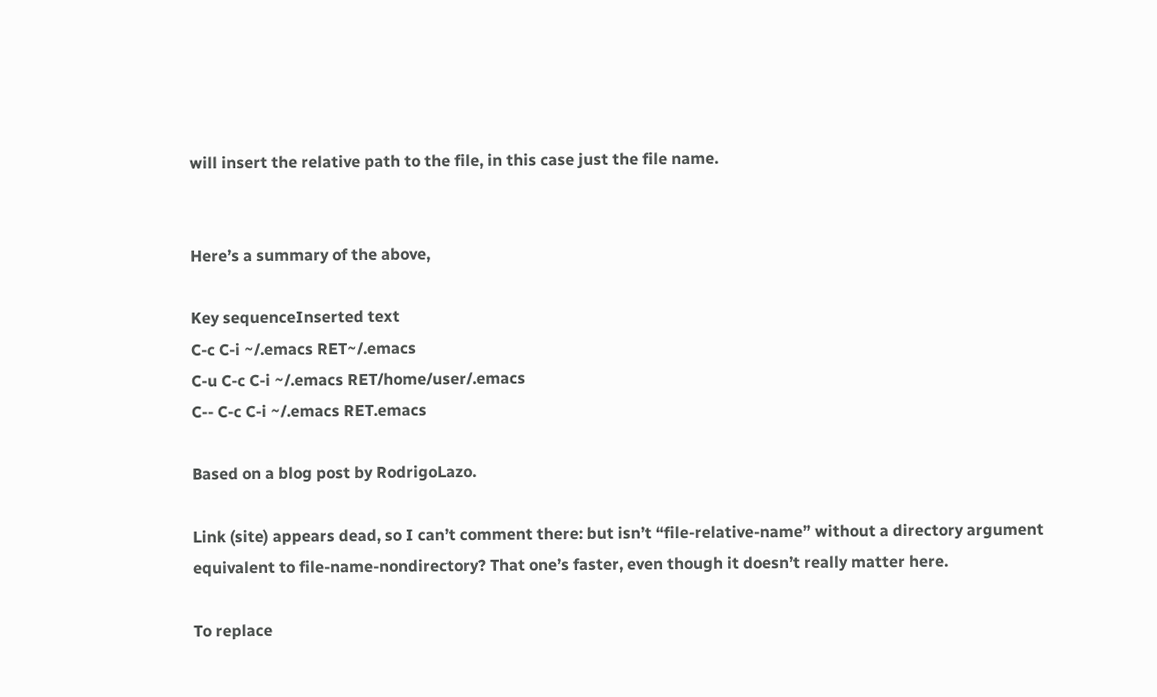will insert the relative path to the file, in this case just the file name.


Here’s a summary of the above,

Key sequenceInserted text
C-c C-i ~/.emacs RET~/.emacs
C-u C-c C-i ~/.emacs RET/home/user/.emacs
C-- C-c C-i ~/.emacs RET.emacs

Based on a blog post by RodrigoLazo.

Link (site) appears dead, so I can’t comment there: but isn’t “file-relative-name” without a directory argument equivalent to file-name-nondirectory? That one’s faster, even though it doesn’t really matter here.

To replace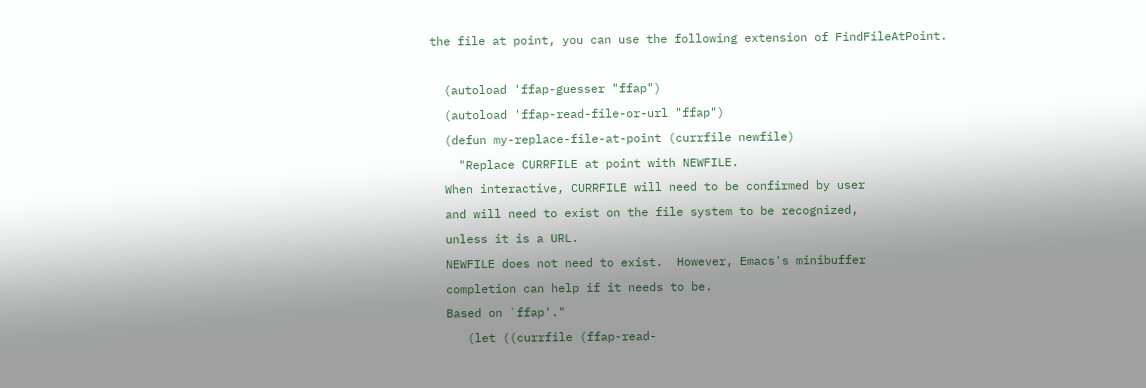the file at point, you can use the following extension of FindFileAtPoint.

  (autoload 'ffap-guesser "ffap")
  (autoload 'ffap-read-file-or-url "ffap")
  (defun my-replace-file-at-point (currfile newfile)
    "Replace CURRFILE at point with NEWFILE.
  When interactive, CURRFILE will need to be confirmed by user
  and will need to exist on the file system to be recognized,
  unless it is a URL.
  NEWFILE does not need to exist.  However, Emacs's minibuffer
  completion can help if it needs to be.
  Based on `ffap'."
     (let ((currfile (ffap-read-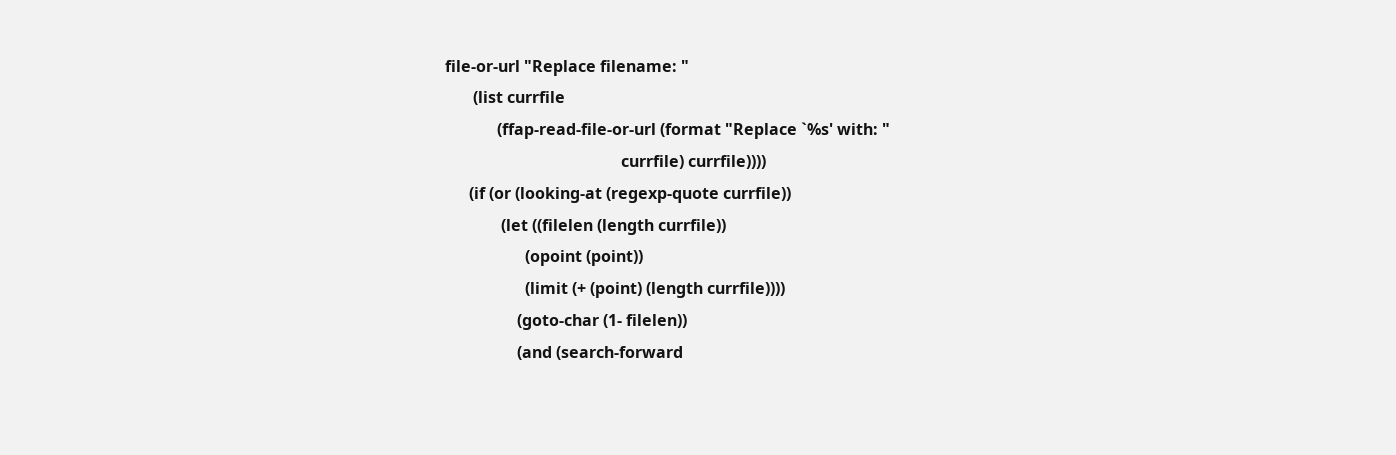file-or-url "Replace filename: "
       (list currfile
             (ffap-read-file-or-url (format "Replace `%s' with: "
                                            currfile) currfile))))
      (if (or (looking-at (regexp-quote currfile))
              (let ((filelen (length currfile))
                    (opoint (point))
                    (limit (+ (point) (length currfile))))
                  (goto-char (1- filelen))
                  (and (search-forward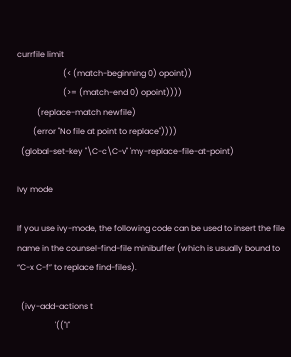currfile limit
                       (< (match-beginning 0) opoint))
                       (>= (match-end 0) opoint))))
          (replace-match newfile)
        (error "No file at point to replace"))))
  (global-set-key "\C-c\C-v" 'my-replace-file-at-point)

Ivy mode

If you use ivy-mode, the following code can be used to insert the file name in the counsel-find-file minibuffer (which is usually bound to “C-x C-f” to replace find-files).

  (ivy-add-actions t
                   '(("I"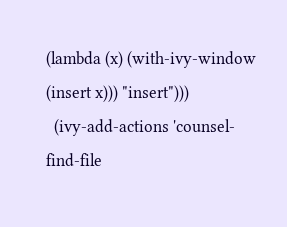(lambda (x) (with-ivy-window (insert x))) "insert")))
  (ivy-add-actions 'counsel-find-file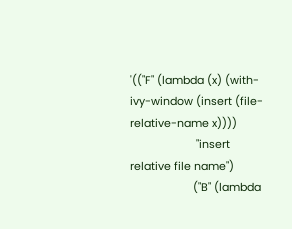'(("F" (lambda (x) (with-ivy-window (insert (file-relative-name x))))
                      "insert relative file name")
                     ("B" (lambda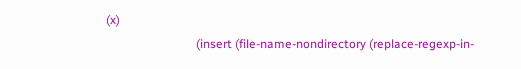(x)
                              (insert (file-name-nondirectory (replace-regexp-in-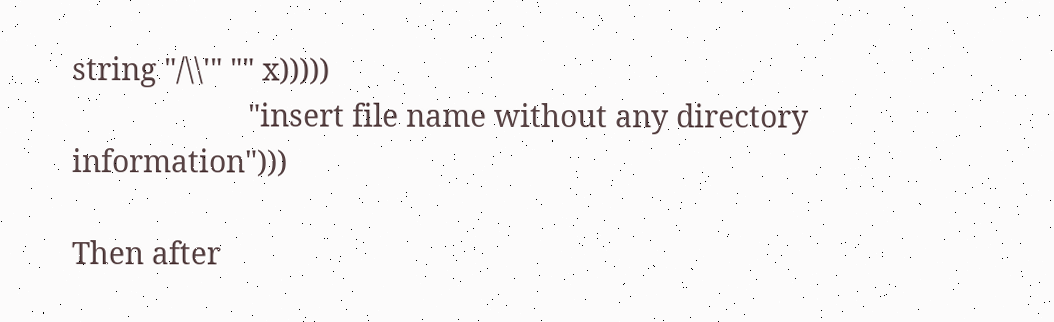string "/\\'" "" x)))))
                      "insert file name without any directory information")))

Then after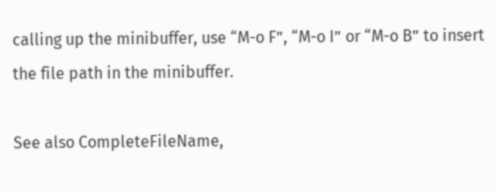calling up the minibuffer, use “M-o F”, “M-o I” or “M-o B” to insert the file path in the minibuffer.

See also CompleteFileName,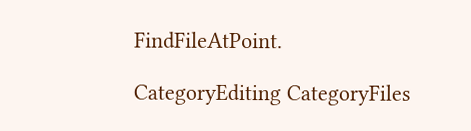FindFileAtPoint.

CategoryEditing CategoryFiles